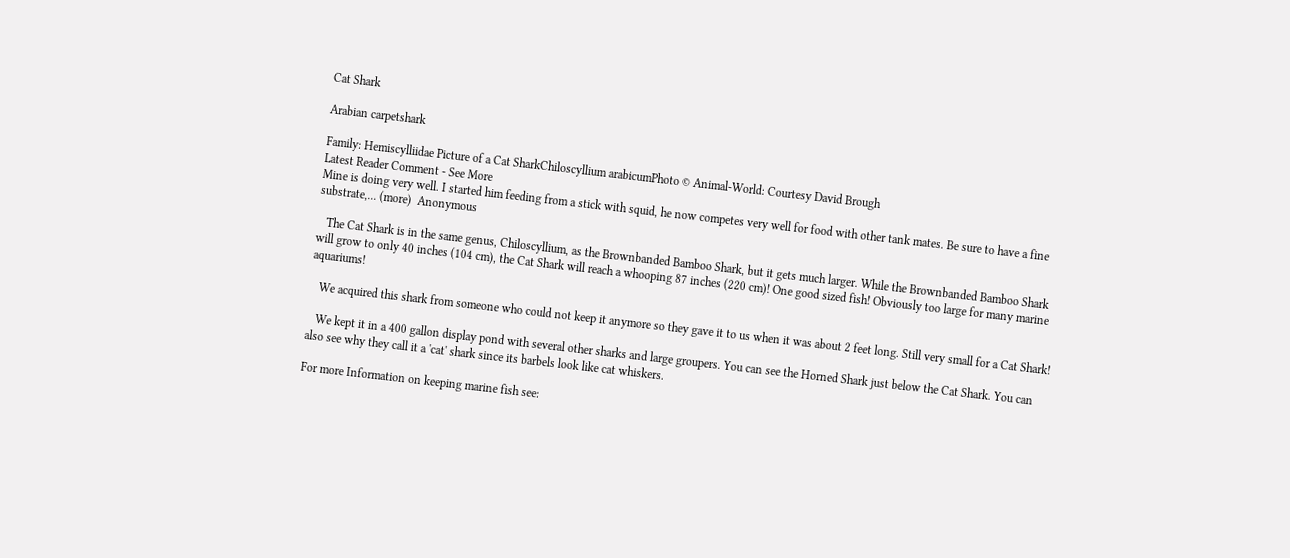Cat Shark

Arabian carpetshark

Family: Hemiscylliidae Picture of a Cat SharkChiloscyllium arabicumPhoto © Animal-World: Courtesy David Brough
Latest Reader Comment - See More
Mine is doing very well. I started him feeding from a stick with squid, he now competes very well for food with other tank mates. Be sure to have a fine substrate,... (more)  Anonymous

   The Cat Shark is in the same genus, Chiloscyllium, as the Brownbanded Bamboo Shark, but it gets much larger. While the Brownbanded Bamboo Shark will grow to only 40 inches (104 cm), the Cat Shark will reach a whooping 87 inches (220 cm)! One good sized fish! Obviously too large for many marine aquariums!

   We acquired this shark from someone who could not keep it anymore so they gave it to us when it was about 2 feet long. Still very small for a Cat Shark!

   We kept it in a 400 gallon display pond with several other sharks and large groupers. You can see the Horned Shark just below the Cat Shark. You can also see why they call it a 'cat' shark since its barbels look like cat whiskers.

For more Information on keeping marine fish see: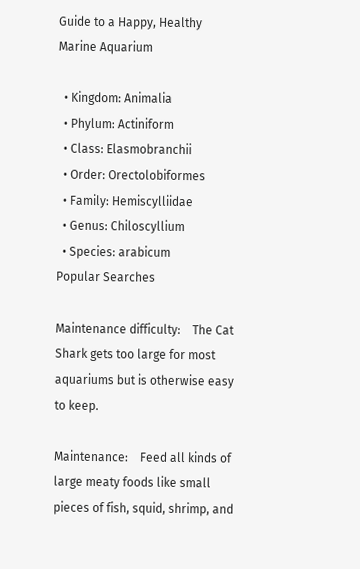Guide to a Happy, Healthy Marine Aquarium

  • Kingdom: Animalia
  • Phylum: Actiniform
  • Class: Elasmobranchii
  • Order: Orectolobiformes
  • Family: Hemiscylliidae
  • Genus: Chiloscyllium
  • Species: arabicum
Popular Searches

Maintenance difficulty:    The Cat Shark gets too large for most aquariums but is otherwise easy to keep.

Maintenance:    Feed all kinds of large meaty foods like small pieces of fish, squid, shrimp, and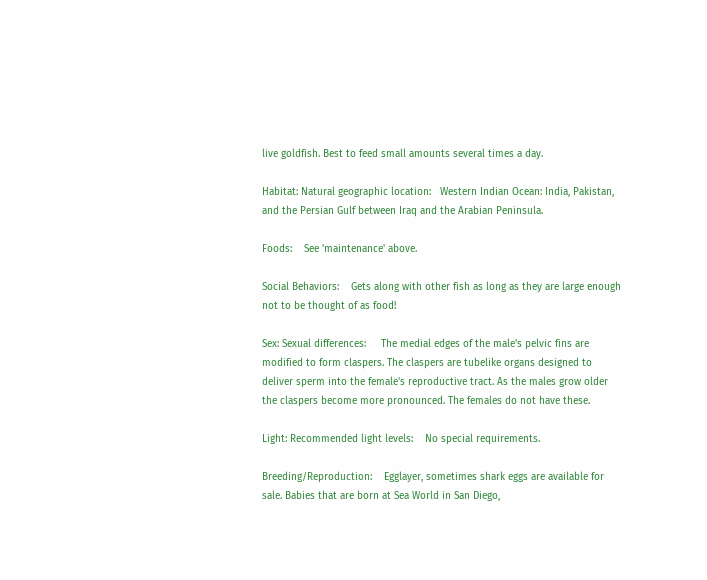live goldfish. Best to feed small amounts several times a day.

Habitat: Natural geographic location:   Western Indian Ocean: India, Pakistan, and the Persian Gulf between Iraq and the Arabian Peninsula.

Foods:    See 'maintenance' above.

Social Behaviors:    Gets along with other fish as long as they are large enough not to be thought of as food!

Sex: Sexual differences:     The medial edges of the male's pelvic fins are modified to form claspers. The claspers are tubelike organs designed to deliver sperm into the female's reproductive tract. As the males grow older the claspers become more pronounced. The females do not have these.

Light: Recommended light levels:    No special requirements.

Breeding/Reproduction:    Egglayer, sometimes shark eggs are available for sale. Babies that are born at Sea World in San Diego,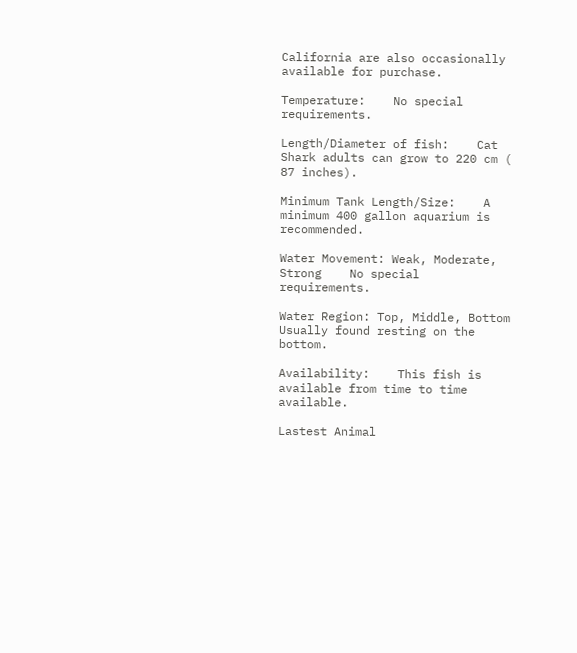California are also occasionally available for purchase.

Temperature:    No special requirements.

Length/Diameter of fish:    Cat Shark adults can grow to 220 cm ( 87 inches).

Minimum Tank Length/Size:    A minimum 400 gallon aquarium is recommended.

Water Movement: Weak, Moderate, Strong    No special requirements.

Water Region: Top, Middle, Bottom    Usually found resting on the bottom.

Availability:    This fish is available from time to time available.

Lastest Animal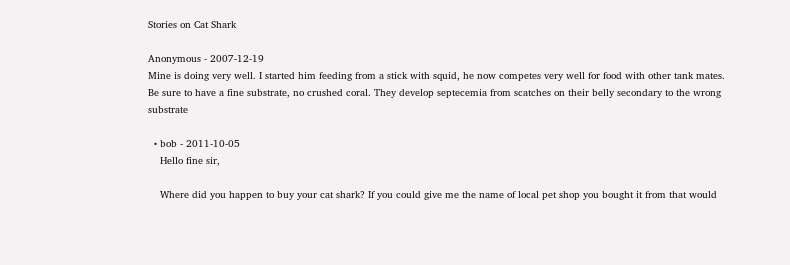Stories on Cat Shark

Anonymous - 2007-12-19
Mine is doing very well. I started him feeding from a stick with squid, he now competes very well for food with other tank mates. Be sure to have a fine substrate, no crushed coral. They develop septecemia from scatches on their belly secondary to the wrong substrate

  • bob - 2011-10-05
    Hello fine sir,

    Where did you happen to buy your cat shark? If you could give me the name of local pet shop you bought it from that would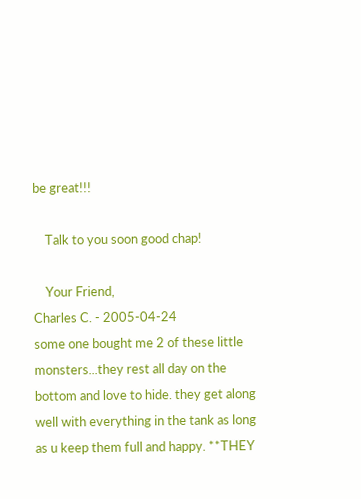be great!!!

    Talk to you soon good chap!

    Your Friend,
Charles C. - 2005-04-24
some one bought me 2 of these little monsters...they rest all day on the bottom and love to hide. they get along well with everything in the tank as long as u keep them full and happy. **THEY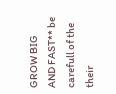GROW BIG AND FAST** be carefull of the their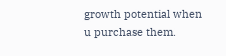growth potential when u purchase them.